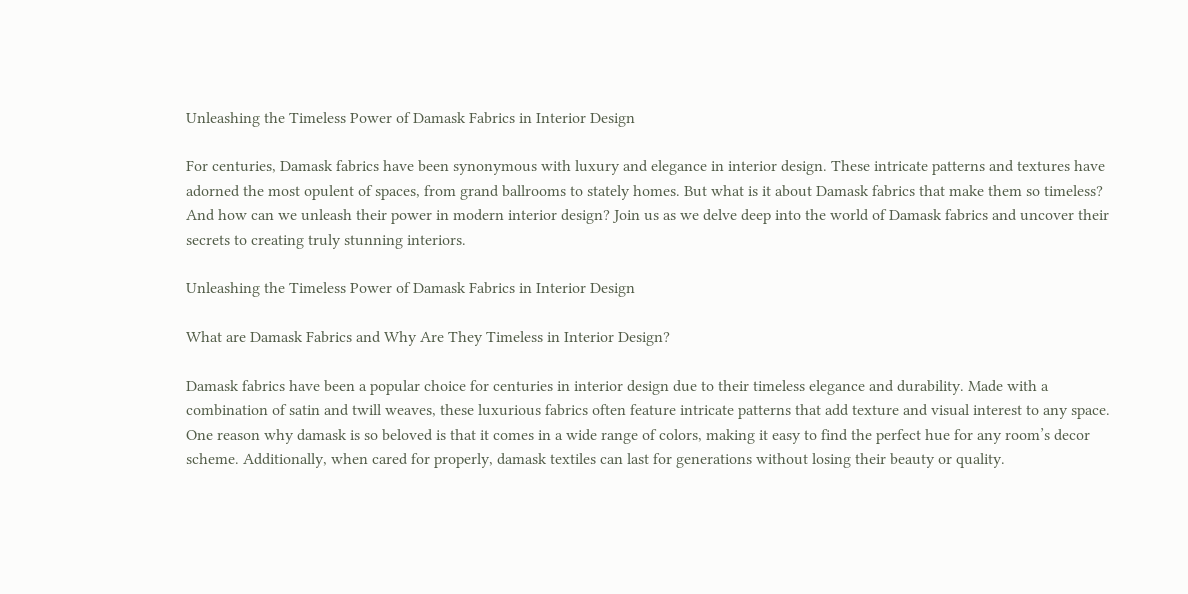Unleashing the Timeless Power of Damask Fabrics in Interior Design

For centuries, Damask fabrics have been synonymous with luxury and elegance in interior design. These intricate patterns and textures have adorned the most opulent of spaces, from grand ballrooms to stately homes. But what is it about Damask fabrics that make them so timeless? And how can we unleash their power in modern interior design? Join us as we delve deep into the world of Damask fabrics and uncover their secrets to creating truly stunning interiors.

Unleashing the Timeless Power of Damask Fabrics in Interior Design

What are Damask Fabrics and Why Are They Timeless in Interior Design?

Damask fabrics have been a popular choice for centuries in interior design due to their timeless elegance and durability. Made with a combination of satin and twill weaves, these luxurious fabrics often feature intricate patterns that add texture and visual interest to any space. One reason why damask is so beloved is that it comes in a wide range of colors, making it easy to find the perfect hue for any room’s decor scheme. Additionally, when cared for properly, damask textiles can last for generations without losing their beauty or quality.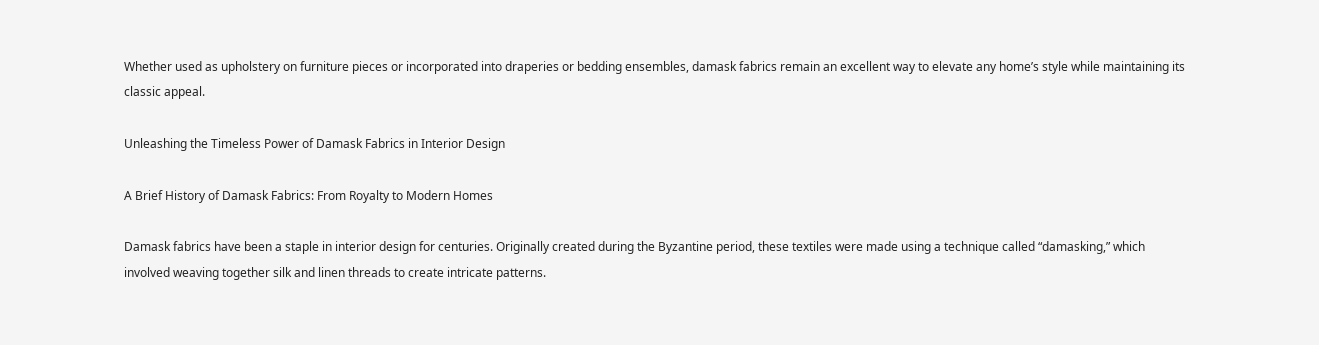Whether used as upholstery on furniture pieces or incorporated into draperies or bedding ensembles, damask fabrics remain an excellent way to elevate any home’s style while maintaining its classic appeal.

Unleashing the Timeless Power of Damask Fabrics in Interior Design

A Brief History of Damask Fabrics: From Royalty to Modern Homes

Damask fabrics have been a staple in interior design for centuries. Originally created during the Byzantine period, these textiles were made using a technique called “damasking,” which involved weaving together silk and linen threads to create intricate patterns.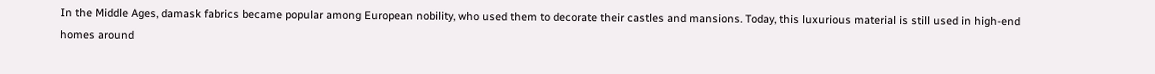In the Middle Ages, damask fabrics became popular among European nobility, who used them to decorate their castles and mansions. Today, this luxurious material is still used in high-end homes around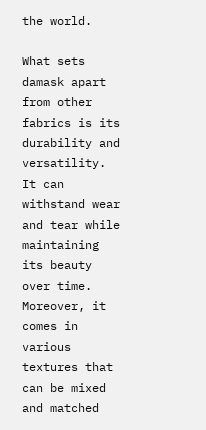the world.

What sets damask apart from other fabrics is its durability and versatility. It can withstand wear and tear while maintaining its beauty over time. Moreover, it comes in various textures that can be mixed and matched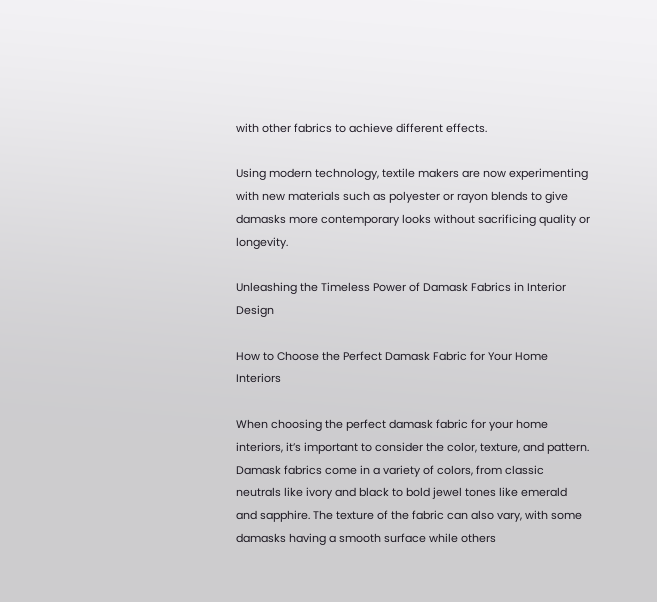with other fabrics to achieve different effects.

Using modern technology, textile makers are now experimenting with new materials such as polyester or rayon blends to give damasks more contemporary looks without sacrificing quality or longevity.

Unleashing the Timeless Power of Damask Fabrics in Interior Design

How to Choose the Perfect Damask Fabric for Your Home Interiors

When choosing the perfect damask fabric for your home interiors, it’s important to consider the color, texture, and pattern. Damask fabrics come in a variety of colors, from classic neutrals like ivory and black to bold jewel tones like emerald and sapphire. The texture of the fabric can also vary, with some damasks having a smooth surface while others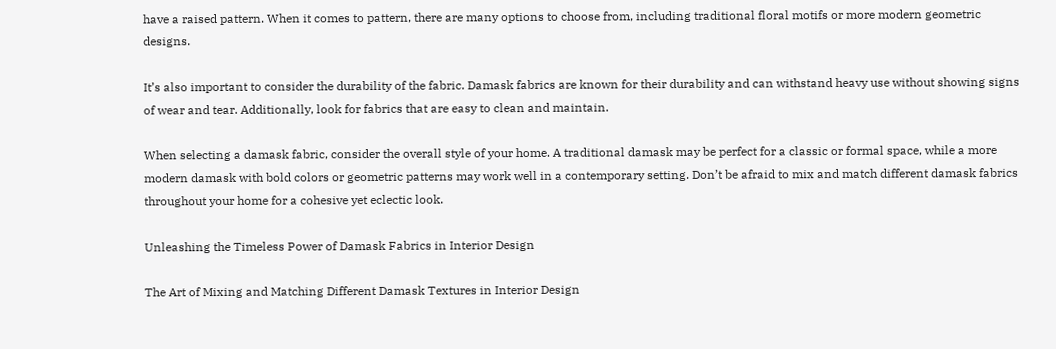have a raised pattern. When it comes to pattern, there are many options to choose from, including traditional floral motifs or more modern geometric designs.

It’s also important to consider the durability of the fabric. Damask fabrics are known for their durability and can withstand heavy use without showing signs of wear and tear. Additionally, look for fabrics that are easy to clean and maintain.

When selecting a damask fabric, consider the overall style of your home. A traditional damask may be perfect for a classic or formal space, while a more modern damask with bold colors or geometric patterns may work well in a contemporary setting. Don’t be afraid to mix and match different damask fabrics throughout your home for a cohesive yet eclectic look.

Unleashing the Timeless Power of Damask Fabrics in Interior Design

The Art of Mixing and Matching Different Damask Textures in Interior Design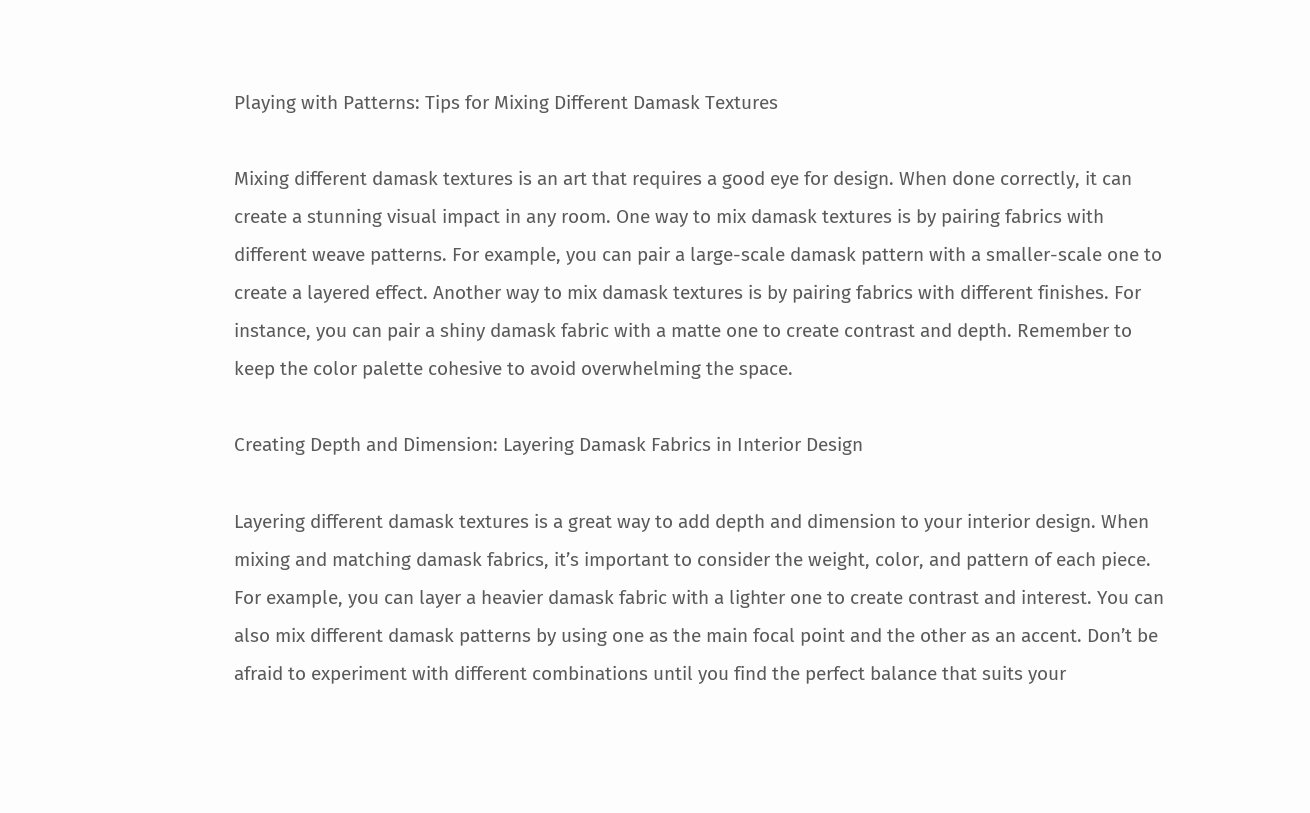Playing with Patterns: Tips for Mixing Different Damask Textures

Mixing different damask textures is an art that requires a good eye for design. When done correctly, it can create a stunning visual impact in any room. One way to mix damask textures is by pairing fabrics with different weave patterns. For example, you can pair a large-scale damask pattern with a smaller-scale one to create a layered effect. Another way to mix damask textures is by pairing fabrics with different finishes. For instance, you can pair a shiny damask fabric with a matte one to create contrast and depth. Remember to keep the color palette cohesive to avoid overwhelming the space.

Creating Depth and Dimension: Layering Damask Fabrics in Interior Design

Layering different damask textures is a great way to add depth and dimension to your interior design. When mixing and matching damask fabrics, it’s important to consider the weight, color, and pattern of each piece. For example, you can layer a heavier damask fabric with a lighter one to create contrast and interest. You can also mix different damask patterns by using one as the main focal point and the other as an accent. Don’t be afraid to experiment with different combinations until you find the perfect balance that suits your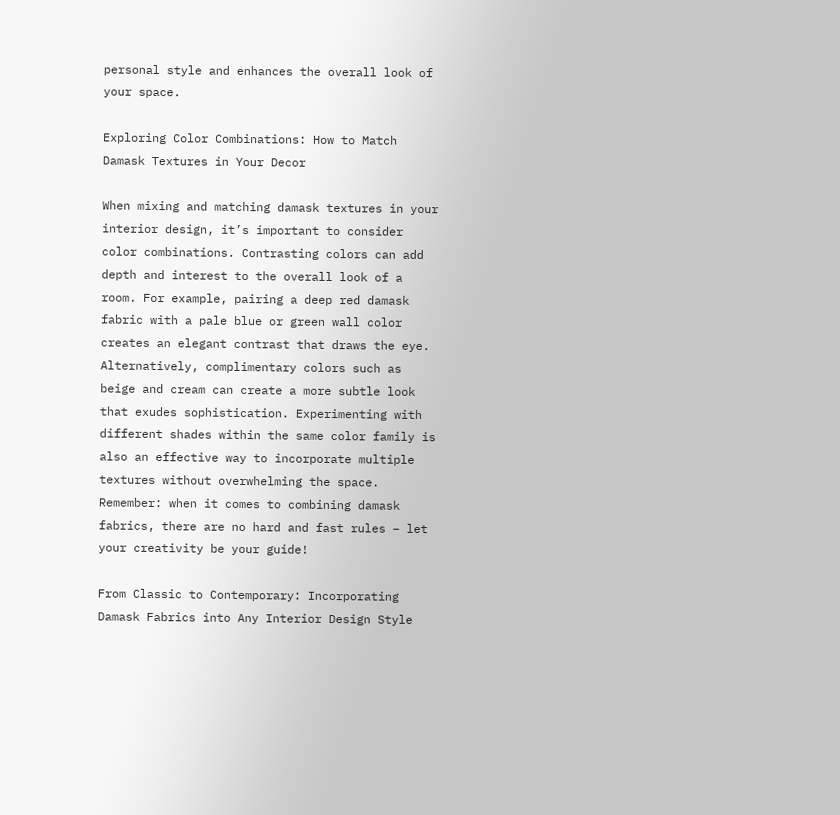personal style and enhances the overall look of your space.

Exploring Color Combinations: How to Match Damask Textures in Your Decor

When mixing and matching damask textures in your interior design, it’s important to consider color combinations. Contrasting colors can add depth and interest to the overall look of a room. For example, pairing a deep red damask fabric with a pale blue or green wall color creates an elegant contrast that draws the eye. Alternatively, complimentary colors such as beige and cream can create a more subtle look that exudes sophistication. Experimenting with different shades within the same color family is also an effective way to incorporate multiple textures without overwhelming the space. Remember: when it comes to combining damask fabrics, there are no hard and fast rules – let your creativity be your guide!

From Classic to Contemporary: Incorporating Damask Fabrics into Any Interior Design Style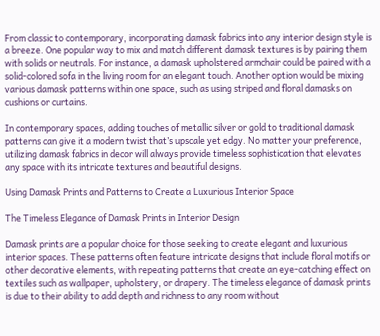From classic to contemporary, incorporating damask fabrics into any interior design style is a breeze. One popular way to mix and match different damask textures is by pairing them with solids or neutrals. For instance, a damask upholstered armchair could be paired with a solid-colored sofa in the living room for an elegant touch. Another option would be mixing various damask patterns within one space, such as using striped and floral damasks on cushions or curtains.

In contemporary spaces, adding touches of metallic silver or gold to traditional damask patterns can give it a modern twist that’s upscale yet edgy. No matter your preference, utilizing damask fabrics in decor will always provide timeless sophistication that elevates any space with its intricate textures and beautiful designs.

Using Damask Prints and Patterns to Create a Luxurious Interior Space

The Timeless Elegance of Damask Prints in Interior Design

Damask prints are a popular choice for those seeking to create elegant and luxurious interior spaces. These patterns often feature intricate designs that include floral motifs or other decorative elements, with repeating patterns that create an eye-catching effect on textiles such as wallpaper, upholstery, or drapery. The timeless elegance of damask prints is due to their ability to add depth and richness to any room without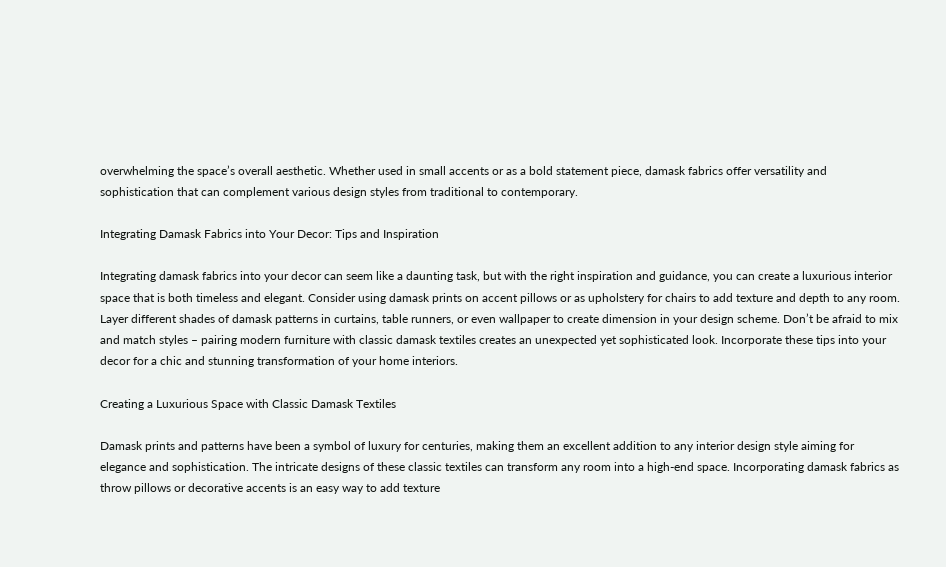overwhelming the space’s overall aesthetic. Whether used in small accents or as a bold statement piece, damask fabrics offer versatility and sophistication that can complement various design styles from traditional to contemporary.

Integrating Damask Fabrics into Your Decor: Tips and Inspiration

Integrating damask fabrics into your decor can seem like a daunting task, but with the right inspiration and guidance, you can create a luxurious interior space that is both timeless and elegant. Consider using damask prints on accent pillows or as upholstery for chairs to add texture and depth to any room. Layer different shades of damask patterns in curtains, table runners, or even wallpaper to create dimension in your design scheme. Don’t be afraid to mix and match styles – pairing modern furniture with classic damask textiles creates an unexpected yet sophisticated look. Incorporate these tips into your decor for a chic and stunning transformation of your home interiors.

Creating a Luxurious Space with Classic Damask Textiles

Damask prints and patterns have been a symbol of luxury for centuries, making them an excellent addition to any interior design style aiming for elegance and sophistication. The intricate designs of these classic textiles can transform any room into a high-end space. Incorporating damask fabrics as throw pillows or decorative accents is an easy way to add texture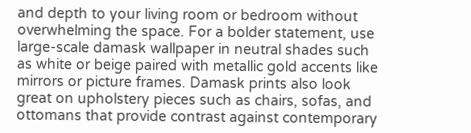and depth to your living room or bedroom without overwhelming the space. For a bolder statement, use large-scale damask wallpaper in neutral shades such as white or beige paired with metallic gold accents like mirrors or picture frames. Damask prints also look great on upholstery pieces such as chairs, sofas, and ottomans that provide contrast against contemporary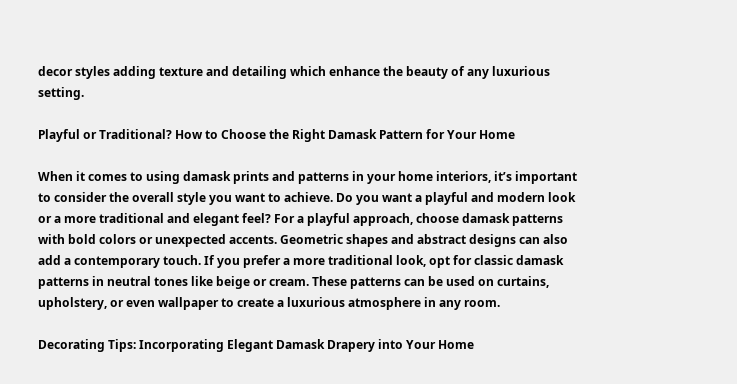decor styles adding texture and detailing which enhance the beauty of any luxurious setting.

Playful or Traditional? How to Choose the Right Damask Pattern for Your Home

When it comes to using damask prints and patterns in your home interiors, it’s important to consider the overall style you want to achieve. Do you want a playful and modern look or a more traditional and elegant feel? For a playful approach, choose damask patterns with bold colors or unexpected accents. Geometric shapes and abstract designs can also add a contemporary touch. If you prefer a more traditional look, opt for classic damask patterns in neutral tones like beige or cream. These patterns can be used on curtains, upholstery, or even wallpaper to create a luxurious atmosphere in any room.

Decorating Tips: Incorporating Elegant Damask Drapery into Your Home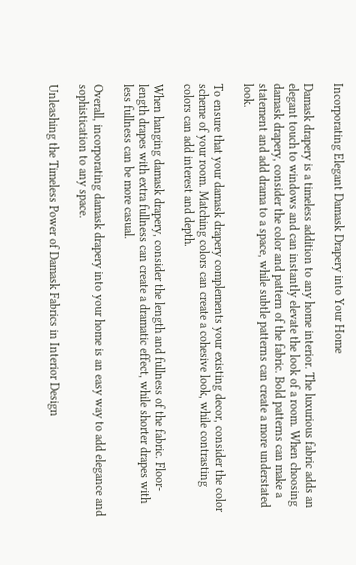Incorporating Elegant Damask Drapery into Your Home

Damask drapery is a timeless addition to any home interior. The luxurious fabric adds an elegant touch to windows and can instantly elevate the look of a room. When choosing damask drapery, consider the color and pattern of the fabric. Bold patterns can make a statement and add drama to a space, while subtle patterns can create a more understated look.

To ensure that your damask drapery complements your existing decor, consider the color scheme of your room. Matching colors can create a cohesive look, while contrasting colors can add interest and depth.

When hanging damask drapery, consider the length and fullness of the fabric. Floor-length drapes with extra fullness can create a dramatic effect, while shorter drapes with less fullness can be more casual.

Overall, incorporating damask drapery into your home is an easy way to add elegance and sophistication to any space.

Unleashing the Timeless Power of Damask Fabrics in Interior Design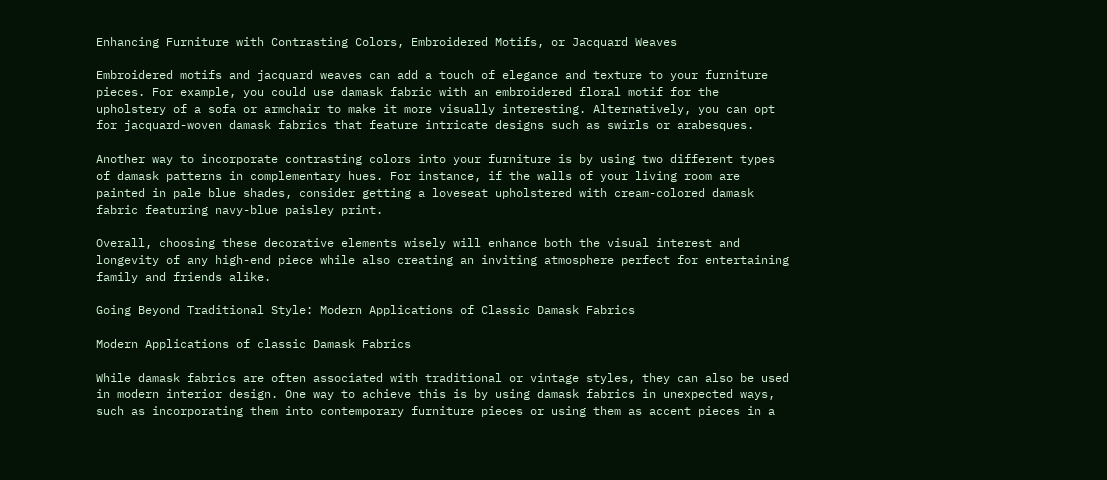Enhancing Furniture with Contrasting Colors, Embroidered Motifs, or Jacquard Weaves

Embroidered motifs and jacquard weaves can add a touch of elegance and texture to your furniture pieces. For example, you could use damask fabric with an embroidered floral motif for the upholstery of a sofa or armchair to make it more visually interesting. Alternatively, you can opt for jacquard-woven damask fabrics that feature intricate designs such as swirls or arabesques.

Another way to incorporate contrasting colors into your furniture is by using two different types of damask patterns in complementary hues. For instance, if the walls of your living room are painted in pale blue shades, consider getting a loveseat upholstered with cream-colored damask fabric featuring navy-blue paisley print.

Overall, choosing these decorative elements wisely will enhance both the visual interest and longevity of any high-end piece while also creating an inviting atmosphere perfect for entertaining family and friends alike.

Going Beyond Traditional Style: Modern Applications of Classic Damask Fabrics

Modern Applications of classic Damask Fabrics

While damask fabrics are often associated with traditional or vintage styles, they can also be used in modern interior design. One way to achieve this is by using damask fabrics in unexpected ways, such as incorporating them into contemporary furniture pieces or using them as accent pieces in a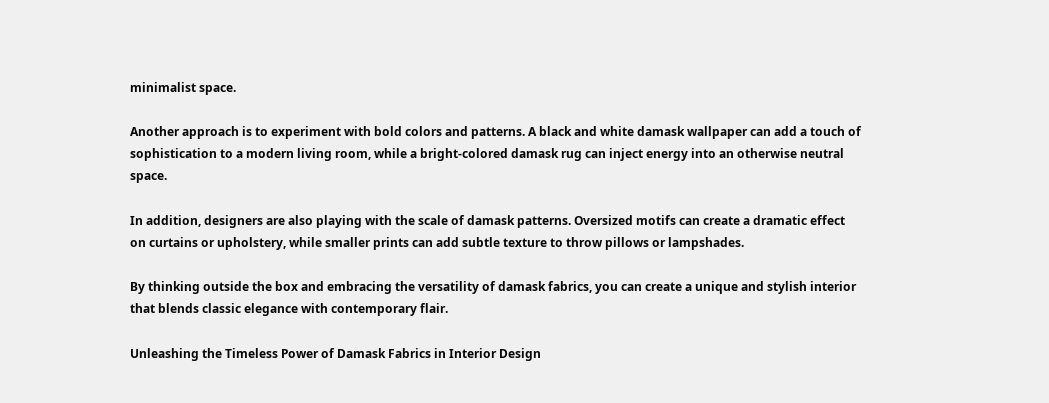minimalist space.

Another approach is to experiment with bold colors and patterns. A black and white damask wallpaper can add a touch of sophistication to a modern living room, while a bright-colored damask rug can inject energy into an otherwise neutral space.

In addition, designers are also playing with the scale of damask patterns. Oversized motifs can create a dramatic effect on curtains or upholstery, while smaller prints can add subtle texture to throw pillows or lampshades.

By thinking outside the box and embracing the versatility of damask fabrics, you can create a unique and stylish interior that blends classic elegance with contemporary flair.

Unleashing the Timeless Power of Damask Fabrics in Interior Design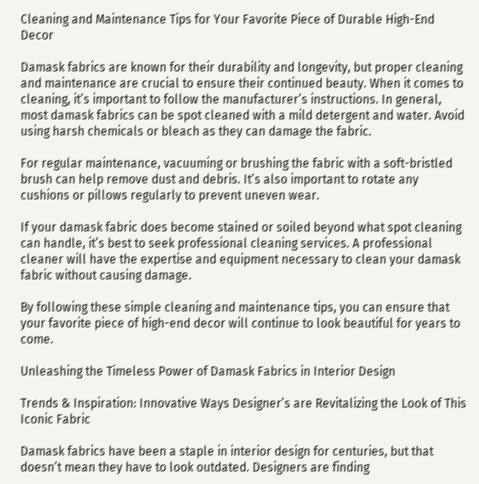Cleaning and Maintenance Tips for Your Favorite Piece of Durable High-End Decor

Damask fabrics are known for their durability and longevity, but proper cleaning and maintenance are crucial to ensure their continued beauty. When it comes to cleaning, it’s important to follow the manufacturer’s instructions. In general, most damask fabrics can be spot cleaned with a mild detergent and water. Avoid using harsh chemicals or bleach as they can damage the fabric.

For regular maintenance, vacuuming or brushing the fabric with a soft-bristled brush can help remove dust and debris. It’s also important to rotate any cushions or pillows regularly to prevent uneven wear.

If your damask fabric does become stained or soiled beyond what spot cleaning can handle, it’s best to seek professional cleaning services. A professional cleaner will have the expertise and equipment necessary to clean your damask fabric without causing damage.

By following these simple cleaning and maintenance tips, you can ensure that your favorite piece of high-end decor will continue to look beautiful for years to come.

Unleashing the Timeless Power of Damask Fabrics in Interior Design

Trends & Inspiration: Innovative Ways Designer’s are Revitalizing the Look of This Iconic Fabric

Damask fabrics have been a staple in interior design for centuries, but that doesn’t mean they have to look outdated. Designers are finding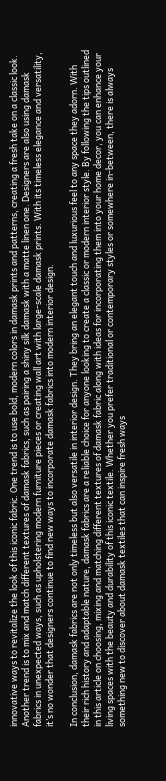innovative ways to revitalize the look of this iconic fabric. One trend is to use bold, modern colors in damask prints and patterns, creating a fresh take on a classic look. Another trend is to mix and match different textures of damask fabrics, such as pairing a shiny silk damask with a matte linen one. Designers are also using damask fabrics in unexpected ways, such as upholstering modern furniture pieces or creating wall art with large-scale damask prints. With its timeless elegance and versatility, it’s no wonder that designers continue to find new ways to incorporate damask fabrics into modern interior design.

In conclusion, damask fabrics are not only timeless but also versatile in interior design. They bring an elegant touch and luxurious feel to any space they adorn. With their rich history and adaptable nature, damask fabrics are a reliable choice for anyone looking to create a classic or modern interior style. By following the tips outlined in this article on choosing, mixing and matching different textures of damask fabric along with ideas for incorporating them into your home decor, you can enhance your living spaces with the beauty and durability of this iconic textile. Whether you prefer traditional or contemporary styles or somewhere in-between, there is always something new to discover about damask textiles that can inspire fresh ways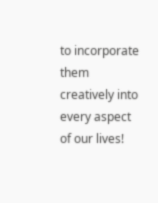to incorporate them creatively into every aspect of our lives!